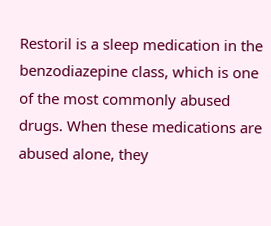Restoril is a sleep medication in the benzodiazepine class, which is one of the most commonly abused drugs. When these medications are abused alone, they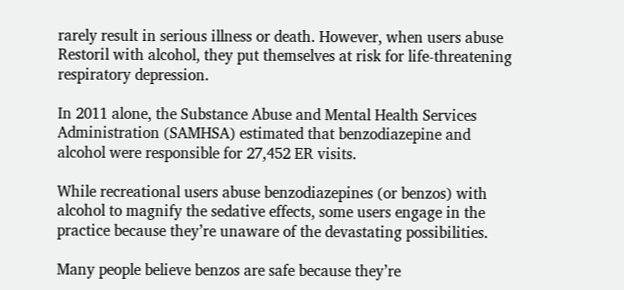rarely result in serious illness or death. However, when users abuse Restoril with alcohol, they put themselves at risk for life-threatening respiratory depression.

In 2011 alone, the Substance Abuse and Mental Health Services Administration (SAMHSA) estimated that benzodiazepine and alcohol were responsible for 27,452 ER visits.

While recreational users abuse benzodiazepines (or benzos) with alcohol to magnify the sedative effects, some users engage in the practice because they’re unaware of the devastating possibilities.

Many people believe benzos are safe because they’re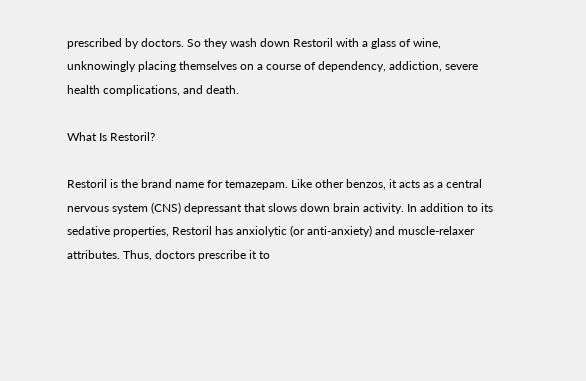prescribed by doctors. So they wash down Restoril with a glass of wine, unknowingly placing themselves on a course of dependency, addiction, severe health complications, and death.

What Is Restoril?

Restoril is the brand name for temazepam. Like other benzos, it acts as a central nervous system (CNS) depressant that slows down brain activity. In addition to its sedative properties, Restoril has anxiolytic (or anti-anxiety) and muscle-relaxer attributes. Thus, doctors prescribe it to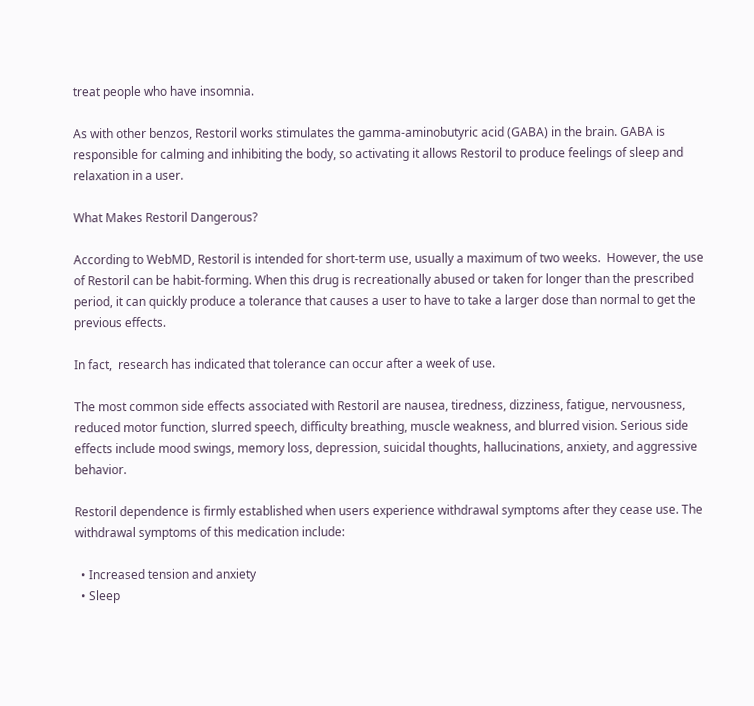treat people who have insomnia.

As with other benzos, Restoril works stimulates the gamma-aminobutyric acid (GABA) in the brain. GABA is responsible for calming and inhibiting the body, so activating it allows Restoril to produce feelings of sleep and relaxation in a user.

What Makes Restoril Dangerous?

According to WebMD, Restoril is intended for short-term use, usually a maximum of two weeks.  However, the use of Restoril can be habit-forming. When this drug is recreationally abused or taken for longer than the prescribed period, it can quickly produce a tolerance that causes a user to have to take a larger dose than normal to get the previous effects.

In fact,  research has indicated that tolerance can occur after a week of use.

The most common side effects associated with Restoril are nausea, tiredness, dizziness, fatigue, nervousness, reduced motor function, slurred speech, difficulty breathing, muscle weakness, and blurred vision. Serious side effects include mood swings, memory loss, depression, suicidal thoughts, hallucinations, anxiety, and aggressive behavior.

Restoril dependence is firmly established when users experience withdrawal symptoms after they cease use. The withdrawal symptoms of this medication include:

  • Increased tension and anxiety
  • Sleep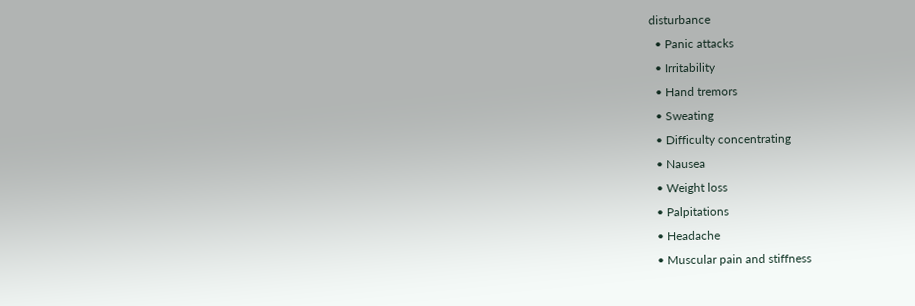disturbance
  • Panic attacks
  • Irritability
  • Hand tremors
  • Sweating
  • Difficulty concentrating
  • Nausea
  • Weight loss
  • Palpitations
  • Headache
  • Muscular pain and stiffness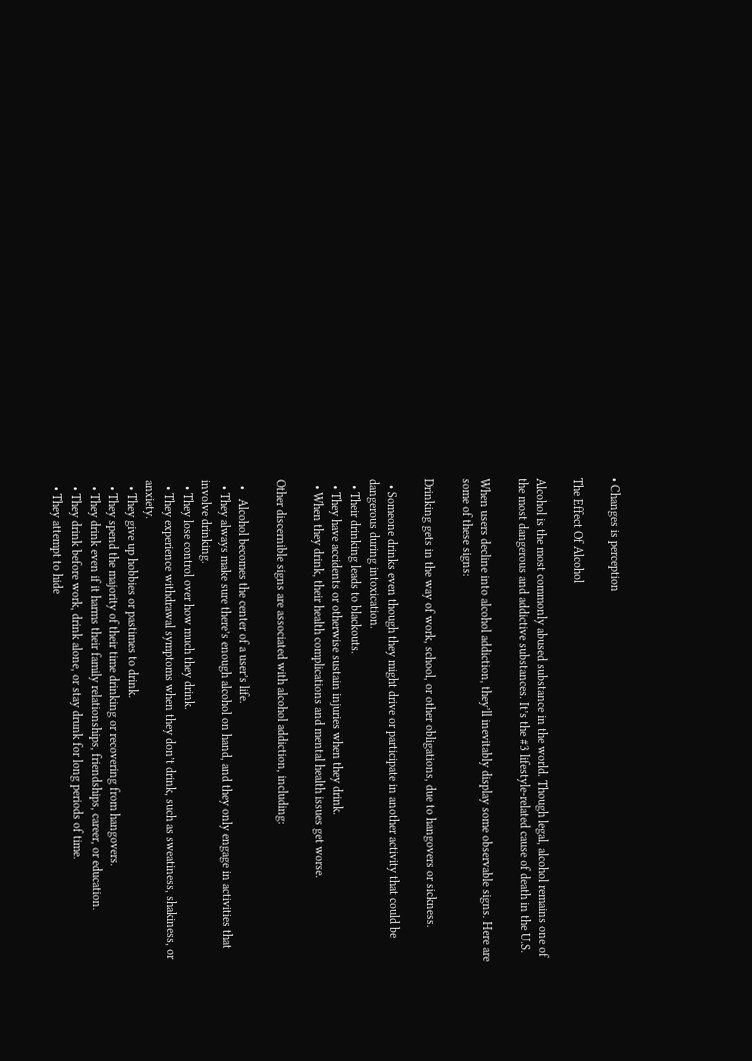• Changes is perception

The Effect Of Alcohol

Alcohol is the most commonly abused substance in the world. Though legal, alcohol remains one of the most dangerous and addictive substances. It’s the #3 lifestyle-related cause of death in the U.S.

When users decline into alcohol addiction, they’ll inevitably display some observable signs. Here are some of these signs:

Drinking gets in the way of work, school, or other obligations, due to hangovers or sickness.

  • Someone drinks even though they might drive or participate in another activity that could be dangerous during intoxication.
  • Their drinking leads to blackouts.
  • They have accidents or otherwise sustain injuries when they drink.
  • When they drink, their health complications and mental health issues get worse.

Other discernible signs are associated with alcohol addiction, including:

  •   Alcohol becomes the center of a user’s life.
  • They always make sure there’s enough alcohol on hand, and they only engage in activities that involve drinking.
  • They lose control over how much they drink.
  • They experience withdrawal symptoms when they don’t drink, such as sweatiness, shakiness, or anxiety.
  • They give up hobbies or pastimes to drink.
  • They spend the majority of their time drinking or recovering from hangovers.
  • They drink even if it harms their family relationships, friendships, career, or education.
  • They drink before work, drink alone, or stay drunk for long periods of time.
  • They attempt to hide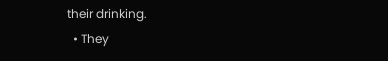their drinking.
  • They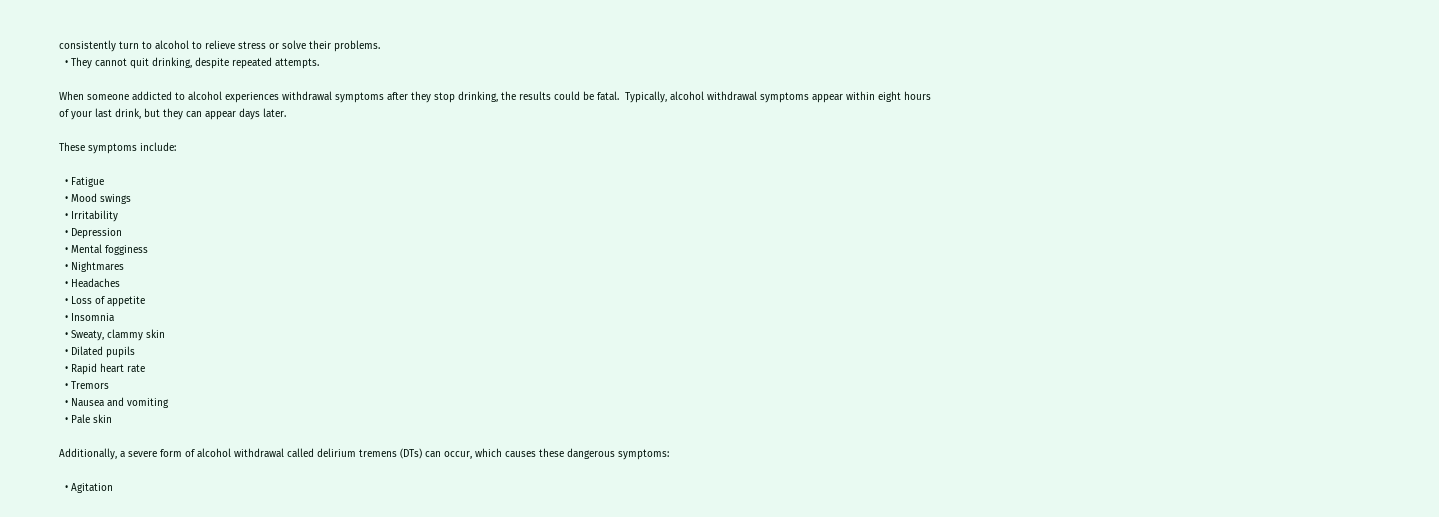consistently turn to alcohol to relieve stress or solve their problems.
  • They cannot quit drinking, despite repeated attempts.

When someone addicted to alcohol experiences withdrawal symptoms after they stop drinking, the results could be fatal.  Typically, alcohol withdrawal symptoms appear within eight hours of your last drink, but they can appear days later.

These symptoms include:

  • Fatigue
  • Mood swings
  • Irritability
  • Depression
  • Mental fogginess
  • Nightmares
  • Headaches
  • Loss of appetite
  • Insomnia
  • Sweaty, clammy skin
  • Dilated pupils
  • Rapid heart rate
  • Tremors
  • Nausea and vomiting
  • Pale skin

Additionally, a severe form of alcohol withdrawal called delirium tremens (DTs) can occur, which causes these dangerous symptoms:

  • Agitation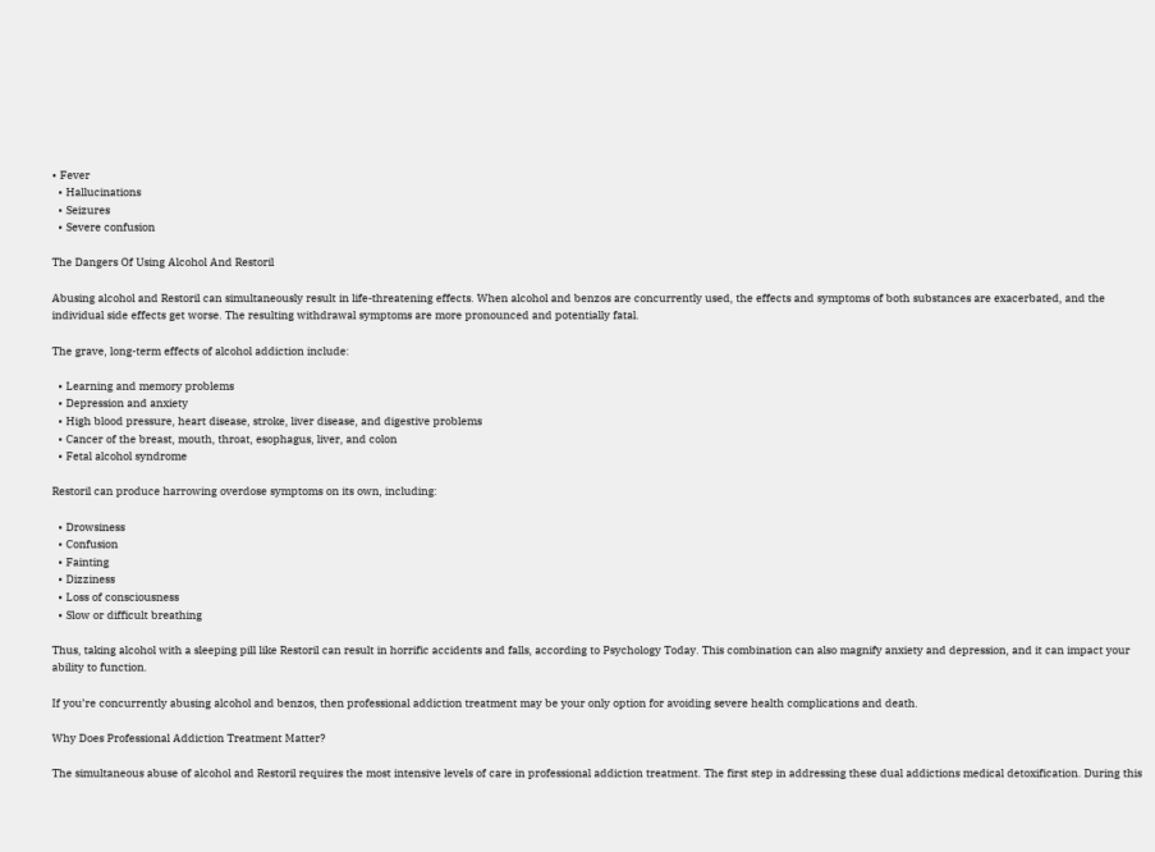• Fever
  • Hallucinations
  • Seizures
  • Severe confusion

The Dangers Of Using Alcohol And Restoril

Abusing alcohol and Restoril can simultaneously result in life-threatening effects. When alcohol and benzos are concurrently used, the effects and symptoms of both substances are exacerbated, and the individual side effects get worse. The resulting withdrawal symptoms are more pronounced and potentially fatal.

The grave, long-term effects of alcohol addiction include:

  • Learning and memory problems
  • Depression and anxiety
  • High blood pressure, heart disease, stroke, liver disease, and digestive problems
  • Cancer of the breast, mouth, throat, esophagus, liver, and colon
  • Fetal alcohol syndrome

Restoril can produce harrowing overdose symptoms on its own, including:

  • Drowsiness
  • Confusion
  • Fainting
  • Dizziness
  • Loss of consciousness
  • Slow or difficult breathing

Thus, taking alcohol with a sleeping pill like Restoril can result in horrific accidents and falls, according to Psychology Today. This combination can also magnify anxiety and depression, and it can impact your ability to function.

If you’re concurrently abusing alcohol and benzos, then professional addiction treatment may be your only option for avoiding severe health complications and death.

Why Does Professional Addiction Treatment Matter?

The simultaneous abuse of alcohol and Restoril requires the most intensive levels of care in professional addiction treatment. The first step in addressing these dual addictions medical detoxification. During this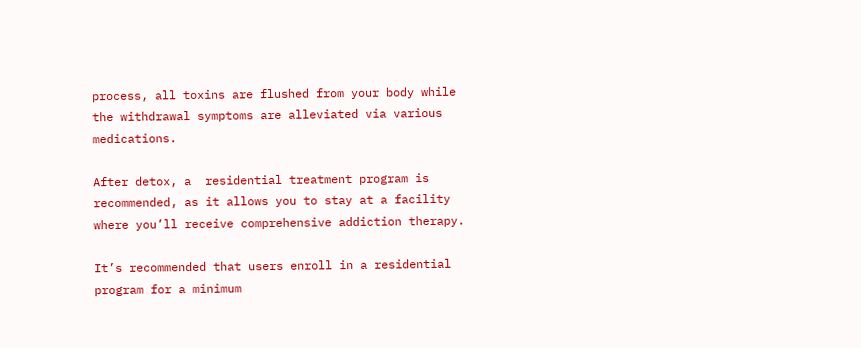process, all toxins are flushed from your body while the withdrawal symptoms are alleviated via various medications.

After detox, a  residential treatment program is recommended, as it allows you to stay at a facility where you’ll receive comprehensive addiction therapy.

It’s recommended that users enroll in a residential program for a minimum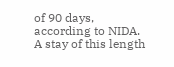of 90 days, according to NIDA. A stay of this length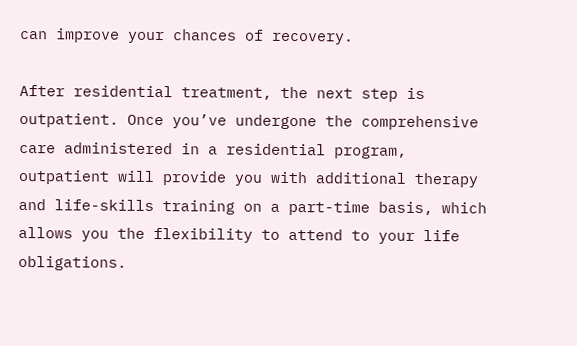can improve your chances of recovery.

After residential treatment, the next step is outpatient. Once you’ve undergone the comprehensive care administered in a residential program, outpatient will provide you with additional therapy and life-skills training on a part-time basis, which allows you the flexibility to attend to your life obligations.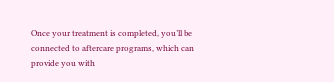Once your treatment is completed, you’ll be connected to aftercare programs, which can provide you with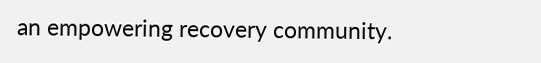an empowering recovery community.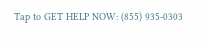Tap to GET HELP NOW: (855) 935-0303